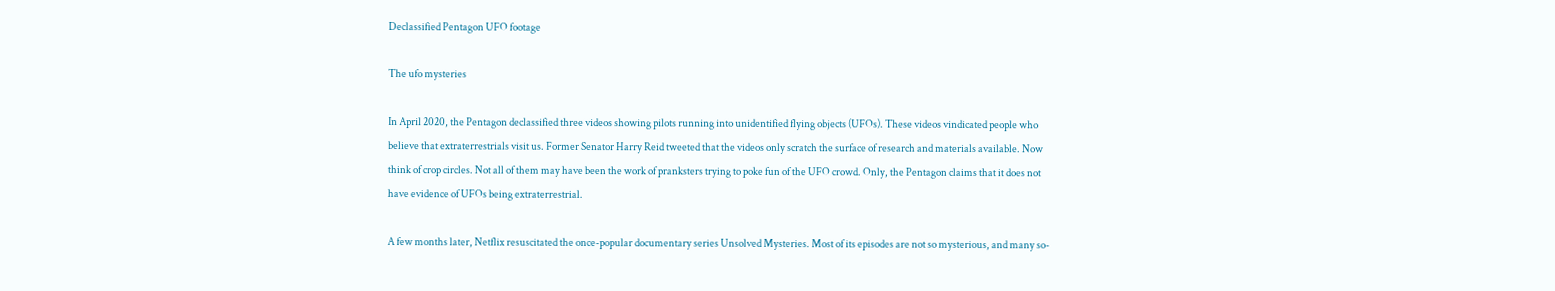Declassified Pentagon UFO footage

The ufo mysteries

In April 2020, the Pentagon declassified three videos showing pilots running into unidentified flying objects (UFOs). These videos vindicated people who believe that extraterrestrials visit us. Former Senator Harry Reid tweeted that the videos only scratch the surface of research and materials available. Now think of crop circles. Not all of them may have been the work of pranksters trying to poke fun of the UFO crowd. Only, the Pentagon claims that it does not have evidence of UFOs being extraterrestrial.

A few months later, Netflix resuscitated the once-popular documentary series Unsolved Mysteries. Most of its episodes are not so mysterious, and many so-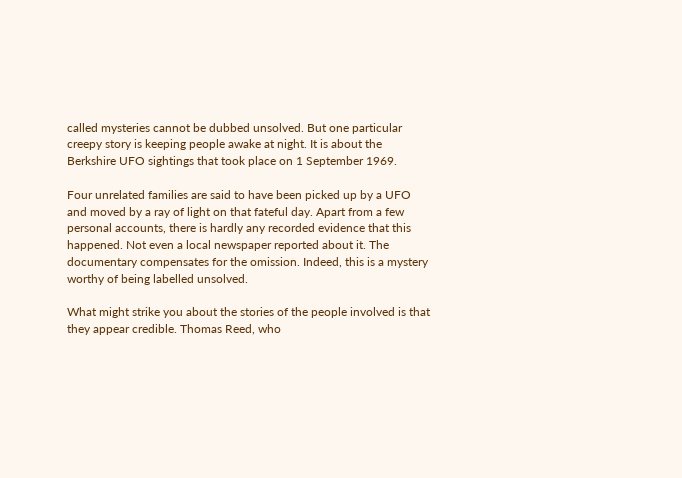called mysteries cannot be dubbed unsolved. But one particular creepy story is keeping people awake at night. It is about the Berkshire UFO sightings that took place on 1 September 1969.

Four unrelated families are said to have been picked up by a UFO and moved by a ray of light on that fateful day. Apart from a few personal accounts, there is hardly any recorded evidence that this happened. Not even a local newspaper reported about it. The documentary compensates for the omission. Indeed, this is a mystery worthy of being labelled unsolved.

What might strike you about the stories of the people involved is that they appear credible. Thomas Reed, who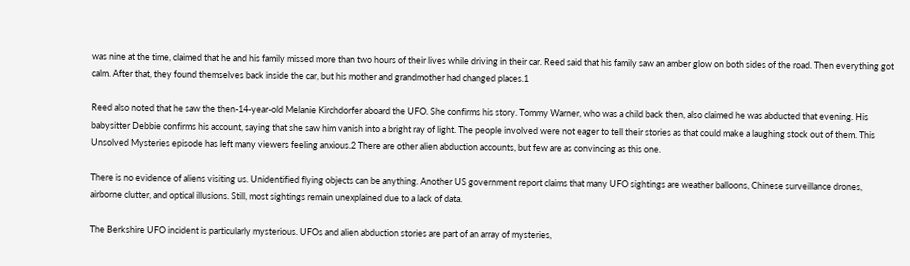was nine at the time, claimed that he and his family missed more than two hours of their lives while driving in their car. Reed said that his family saw an amber glow on both sides of the road. Then everything got calm. After that, they found themselves back inside the car, but his mother and grandmother had changed places.1

Reed also noted that he saw the then-14-year-old Melanie Kirchdorfer aboard the UFO. She confirms his story. Tommy Warner, who was a child back then, also claimed he was abducted that evening. His babysitter Debbie confirms his account, saying that she saw him vanish into a bright ray of light. The people involved were not eager to tell their stories as that could make a laughing stock out of them. This Unsolved Mysteries episode has left many viewers feeling anxious.2 There are other alien abduction accounts, but few are as convincing as this one.

There is no evidence of aliens visiting us. Unidentified flying objects can be anything. Another US government report claims that many UFO sightings are weather balloons, Chinese surveillance drones, airborne clutter, and optical illusions. Still, most sightings remain unexplained due to a lack of data.

The Berkshire UFO incident is particularly mysterious. UFOs and alien abduction stories are part of an array of mysteries,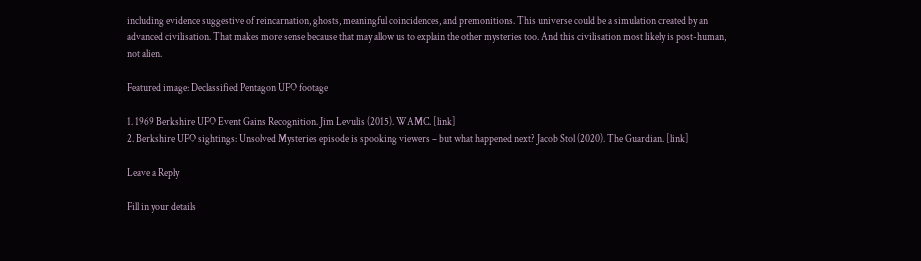including evidence suggestive of reincarnation, ghosts, meaningful coincidences, and premonitions. This universe could be a simulation created by an advanced civilisation. That makes more sense because that may allow us to explain the other mysteries too. And this civilisation most likely is post-human, not alien.

Featured image: Declassified Pentagon UFO footage

1. 1969 Berkshire UFO Event Gains Recognition. Jim Levulis (2015). WAMC. [link]
2. Berkshire UFO sightings: Unsolved Mysteries episode is spooking viewers – but what happened next? Jacob Stol (2020). The Guardian. [link]

Leave a Reply

Fill in your details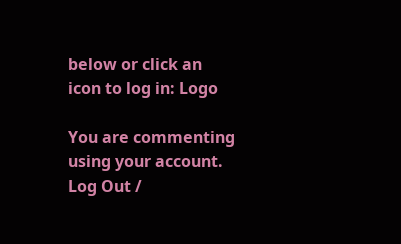below or click an icon to log in: Logo

You are commenting using your account. Log Out /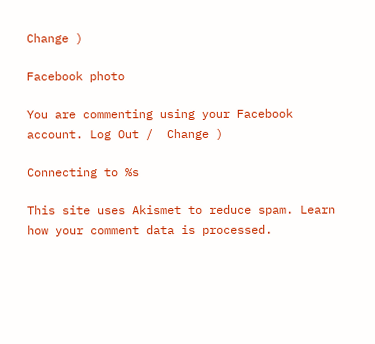Change )

Facebook photo

You are commenting using your Facebook account. Log Out /  Change )

Connecting to %s

This site uses Akismet to reduce spam. Learn how your comment data is processed.